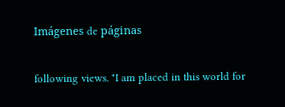Imágenes de páginas

following views. "I am placed in this world for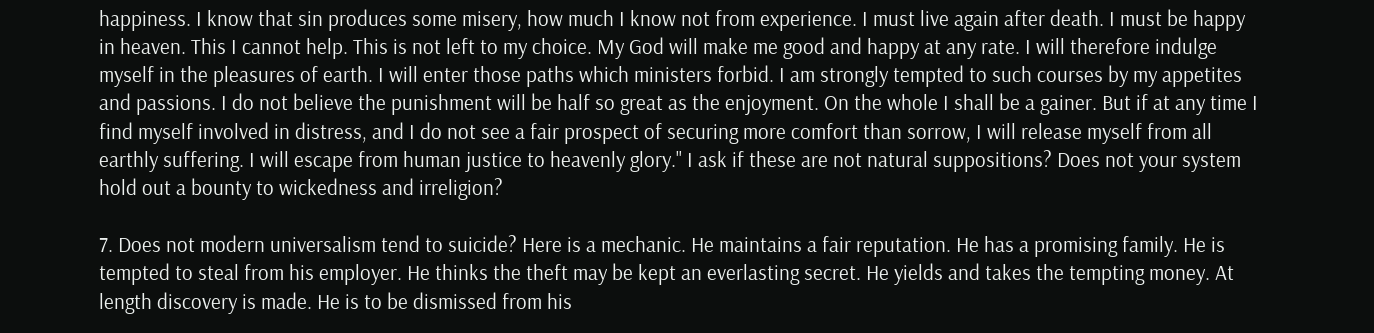happiness. I know that sin produces some misery, how much I know not from experience. I must live again after death. I must be happy in heaven. This I cannot help. This is not left to my choice. My God will make me good and happy at any rate. I will therefore indulge myself in the pleasures of earth. I will enter those paths which ministers forbid. I am strongly tempted to such courses by my appetites and passions. I do not believe the punishment will be half so great as the enjoyment. On the whole I shall be a gainer. But if at any time I find myself involved in distress, and I do not see a fair prospect of securing more comfort than sorrow, I will release myself from all earthly suffering. I will escape from human justice to heavenly glory." I ask if these are not natural suppositions? Does not your system hold out a bounty to wickedness and irreligion?

7. Does not modern universalism tend to suicide? Here is a mechanic. He maintains a fair reputation. He has a promising family. He is tempted to steal from his employer. He thinks the theft may be kept an everlasting secret. He yields and takes the tempting money. At length discovery is made. He is to be dismissed from his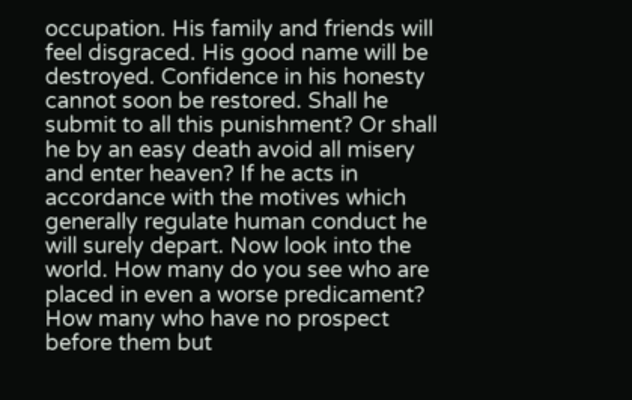occupation. His family and friends will feel disgraced. His good name will be destroyed. Confidence in his honesty cannot soon be restored. Shall he submit to all this punishment? Or shall he by an easy death avoid all misery and enter heaven? If he acts in accordance with the motives which generally regulate human conduct he will surely depart. Now look into the world. How many do you see who are placed in even a worse predicament? How many who have no prospect before them but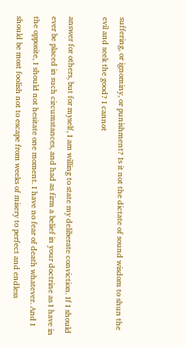suffering, or ignominy, or punishment? Is it not the dictate of sound wisdom to shun the evil and seek the good? I cannot

answer for others, but for myself, I am willing to state my deliberate conviction. If I should ever be placed in such circumstances, and had as firm a belief in your doctrine as I have in the opposite, I should not hesitate one moment. I have no fear of death whatever. And I should be most foolish not to escape from weeks of misery to perfect and endless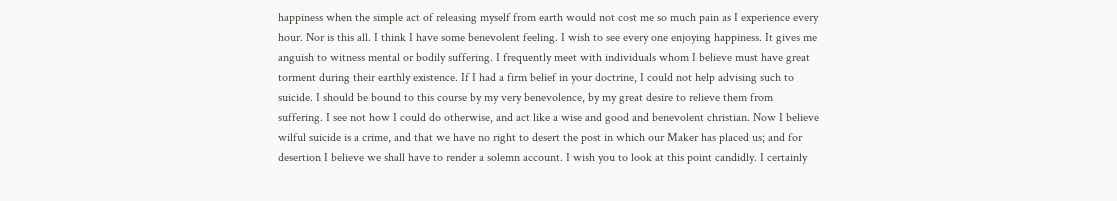happiness when the simple act of releasing myself from earth would not cost me so much pain as I experience every hour. Nor is this all. I think I have some benevolent feeling. I wish to see every one enjoying happiness. It gives me anguish to witness mental or bodily suffering. I frequently meet with individuals whom I believe must have great torment during their earthly existence. If I had a firm belief in your doctrine, I could not help advising such to suicide. I should be bound to this course by my very benevolence, by my great desire to relieve them from suffering. I see not how I could do otherwise, and act like a wise and good and benevolent christian. Now I believe wilful suicide is a crime, and that we have no right to desert the post in which our Maker has placed us; and for desertion I believe we shall have to render a solemn account. I wish you to look at this point candidly. I certainly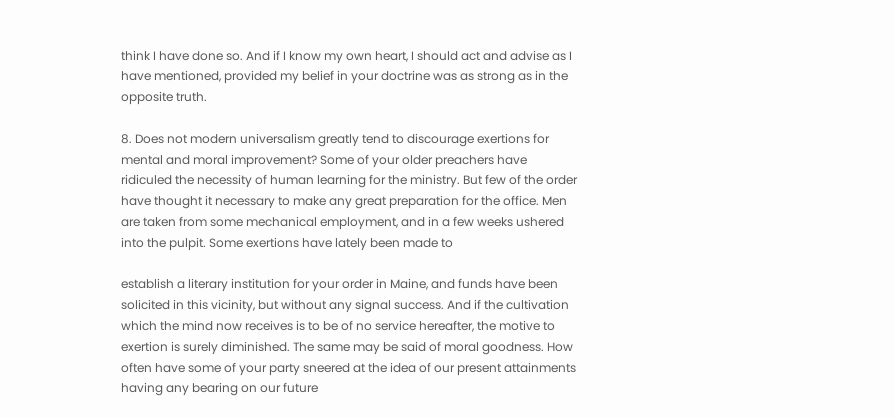think I have done so. And if I know my own heart, I should act and advise as I have mentioned, provided my belief in your doctrine was as strong as in the opposite truth.

8. Does not modern universalism greatly tend to discourage exertions for mental and moral improvement? Some of your older preachers have ridiculed the necessity of human learning for the ministry. But few of the order have thought it necessary to make any great preparation for the office. Men are taken from some mechanical employment, and in a few weeks ushered into the pulpit. Some exertions have lately been made to

establish a literary institution for your order in Maine, and funds have been solicited in this vicinity, but without any signal success. And if the cultivation which the mind now receives is to be of no service hereafter, the motive to exertion is surely diminished. The same may be said of moral goodness. How often have some of your party sneered at the idea of our present attainments having any bearing on our future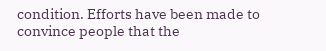condition. Efforts have been made to convince people that the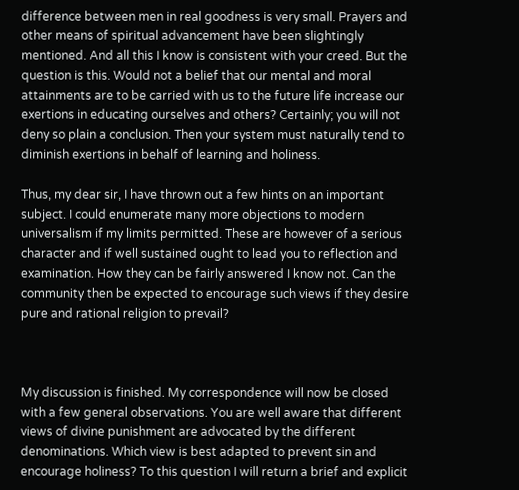difference between men in real goodness is very small. Prayers and other means of spiritual advancement have been slightingly mentioned. And all this I know is consistent with your creed. But the question is this. Would not a belief that our mental and moral attainments are to be carried with us to the future life increase our exertions in educating ourselves and others? Certainly; you will not deny so plain a conclusion. Then your system must naturally tend to diminish exertions in behalf of learning and holiness.

Thus, my dear sir, I have thrown out a few hints on an important subject. I could enumerate many more objections to modern universalism if my limits permitted. These are however of a serious character and if well sustained ought to lead you to reflection and examination. How they can be fairly answered I know not. Can the community then be expected to encourage such views if they desire pure and rational religion to prevail?



My discussion is finished. My correspondence will now be closed with a few general observations. You are well aware that different views of divine punishment are advocated by the different denominations. Which view is best adapted to prevent sin and encourage holiness? To this question I will return a brief and explicit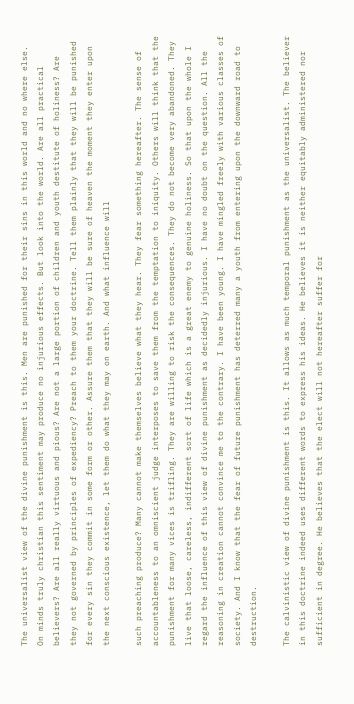The universalist view of the divine punishment is this. Men are punished for their sins in this world and no where else. On minds truly christian this sentiment may produce no injurious effects. But look into the world. Are all practical believers? Are all really virtuous and pious? Are not a large portion of children and youth destitute of holiness? Are they not governed by principles of expediency? Preach to them your doctrine. Tell them plainly that they will be punished for every sin they commit in some form or other. Assure them that they will be sure of heaven the moment they enter upon the next conscious existence, let them do what they may on earth. And what influence will

such preaching produce? Many cannot make themselves believe what they hear. They fear something hereafter. The sense of accountableness to an omniscient judge interposes to save them from the temptation to iniquity. Others will think that the punishment for many vices is trifling. They are willing to risk the consequences. They do not become very abandoned. They live that loose, careless, indifferent sort of life which is a great enemy to genuine holiness. So that upon the whole I regard the influence of this view of divine punishment as decidedly injurious. I have no doubt on the question. All the reasoning in creation cannot convince me to the contrary. I have been young. I have mingled freely with various classes of society. And I know that the fear of future punishment has deterred many a youth from entering upon the downward road to destruction.

The calvinistic view of divine punishment is this. It allows as much temporal punishment as the universalist. The believer in this doctrine indeed uses different words to express his ideas. He believes it is neither equitably administered nor sufficient in degree. He believes that the elect will not hereafter suffer for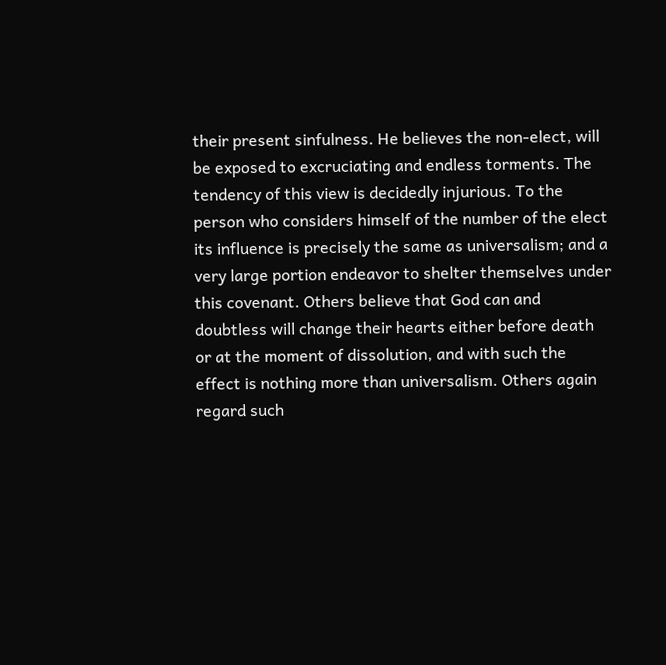their present sinfulness. He believes the non-elect, will be exposed to excruciating and endless torments. The tendency of this view is decidedly injurious. To the person who considers himself of the number of the elect its influence is precisely the same as universalism; and a very large portion endeavor to shelter themselves under this covenant. Others believe that God can and doubtless will change their hearts either before death or at the moment of dissolution, and with such the effect is nothing more than universalism. Others again regard such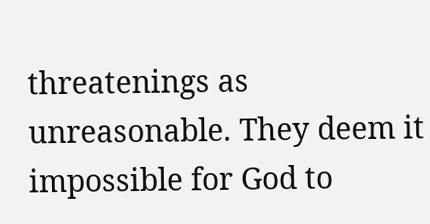threatenings as unreasonable. They deem it impossible for God to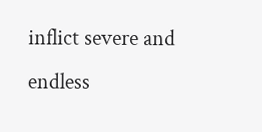inflict severe and endless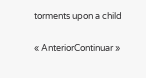torments upon a child

« AnteriorContinuar »